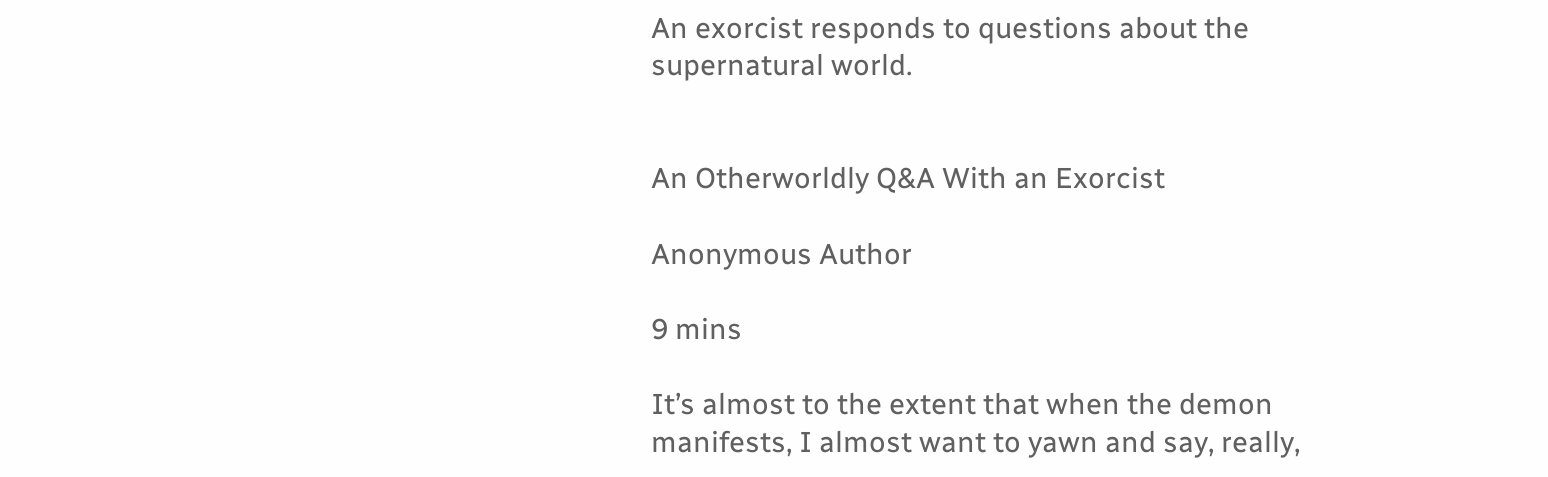An exorcist responds to questions about the supernatural world.


An Otherworldly Q&A With an Exorcist

Anonymous Author

9 mins

It’s almost to the extent that when the demon manifests, I almost want to yawn and say, really,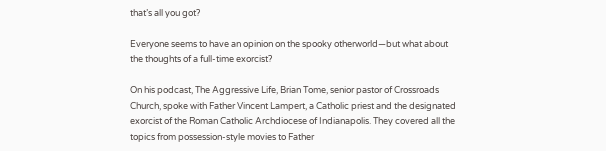that’s all you got?

Everyone seems to have an opinion on the spooky otherworld—but what about the thoughts of a full-time exorcist?

On his podcast, The Aggressive Life, Brian Tome, senior pastor of Crossroads Church, spoke with Father Vincent Lampert, a Catholic priest and the designated exorcist of the Roman Catholic Archdiocese of Indianapolis. They covered all the topics from possession-style movies to Father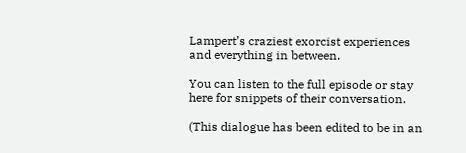Lampert’s craziest exorcist experiences and everything in between.

You can listen to the full episode or stay here for snippets of their conversation.

(This dialogue has been edited to be in an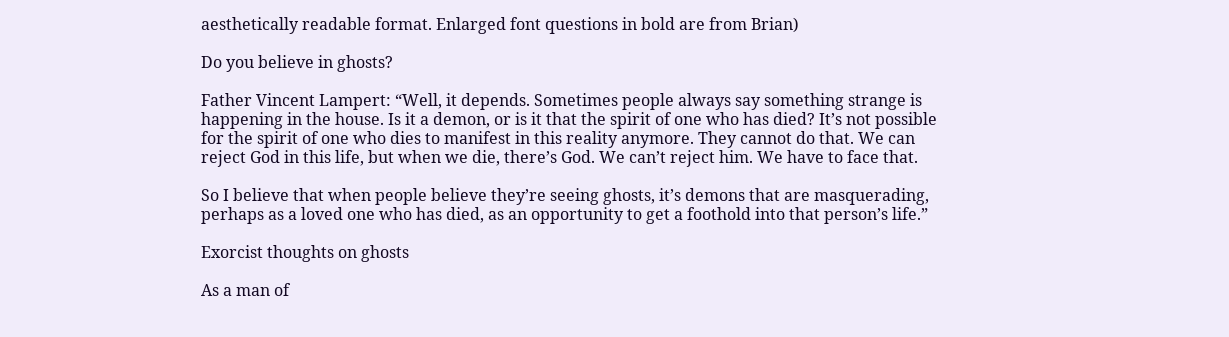aesthetically readable format. Enlarged font questions in bold are from Brian)

Do you believe in ghosts?

Father Vincent Lampert: “Well, it depends. Sometimes people always say something strange is happening in the house. Is it a demon, or is it that the spirit of one who has died? It’s not possible for the spirit of one who dies to manifest in this reality anymore. They cannot do that. We can reject God in this life, but when we die, there’s God. We can’t reject him. We have to face that.

So I believe that when people believe they’re seeing ghosts, it’s demons that are masquerading, perhaps as a loved one who has died, as an opportunity to get a foothold into that person’s life.”

Exorcist thoughts on ghosts

As a man of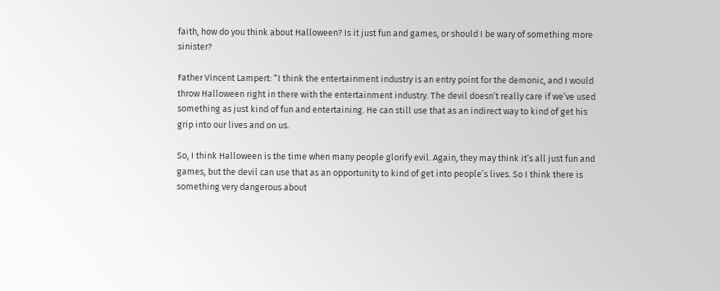faith, how do you think about Halloween? Is it just fun and games, or should I be wary of something more sinister?

Father Vincent Lampert: “I think the entertainment industry is an entry point for the demonic, and I would throw Halloween right in there with the entertainment industry. The devil doesn’t really care if we’ve used something as just kind of fun and entertaining. He can still use that as an indirect way to kind of get his grip into our lives and on us.

So, I think Halloween is the time when many people glorify evil. Again, they may think it’s all just fun and games, but the devil can use that as an opportunity to kind of get into people’s lives. So I think there is something very dangerous about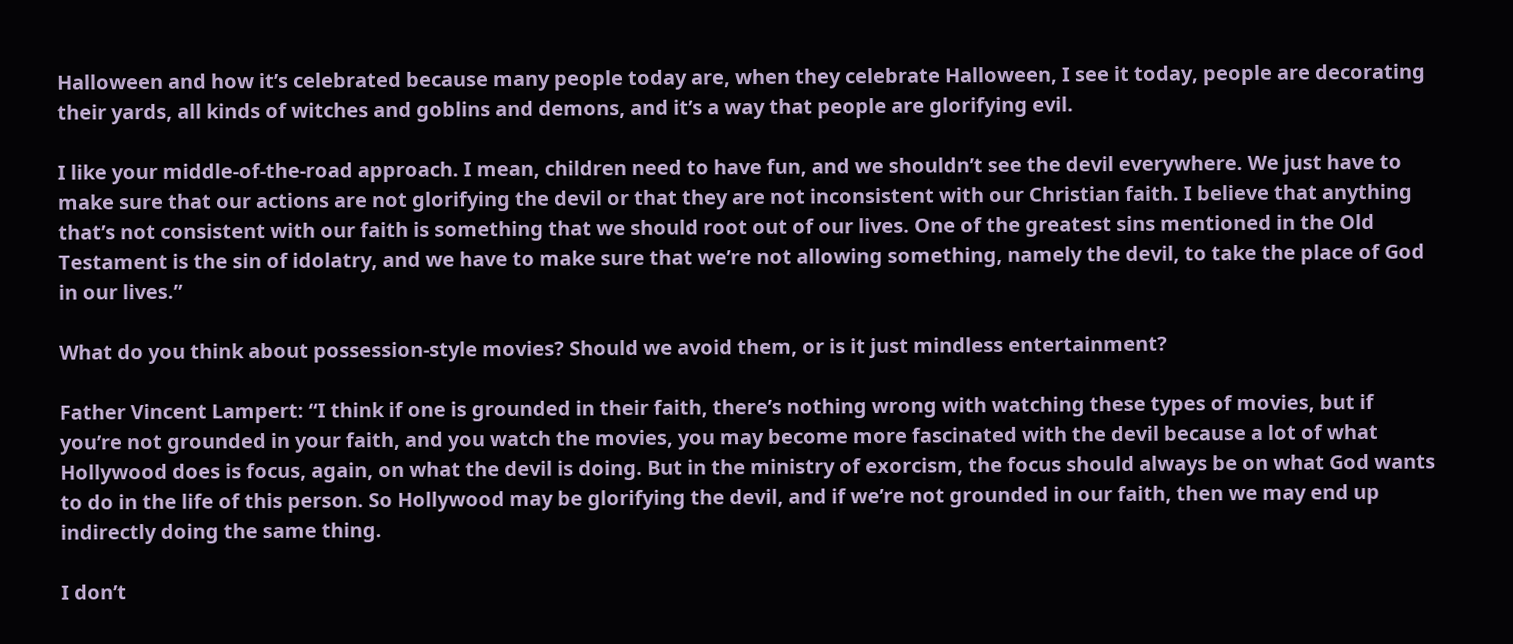Halloween and how it’s celebrated because many people today are, when they celebrate Halloween, I see it today, people are decorating their yards, all kinds of witches and goblins and demons, and it’s a way that people are glorifying evil.

I like your middle-of-the-road approach. I mean, children need to have fun, and we shouldn’t see the devil everywhere. We just have to make sure that our actions are not glorifying the devil or that they are not inconsistent with our Christian faith. I believe that anything that’s not consistent with our faith is something that we should root out of our lives. One of the greatest sins mentioned in the Old Testament is the sin of idolatry, and we have to make sure that we’re not allowing something, namely the devil, to take the place of God in our lives.”

What do you think about possession-style movies? Should we avoid them, or is it just mindless entertainment?

Father Vincent Lampert: “I think if one is grounded in their faith, there’s nothing wrong with watching these types of movies, but if you’re not grounded in your faith, and you watch the movies, you may become more fascinated with the devil because a lot of what Hollywood does is focus, again, on what the devil is doing. But in the ministry of exorcism, the focus should always be on what God wants to do in the life of this person. So Hollywood may be glorifying the devil, and if we’re not grounded in our faith, then we may end up indirectly doing the same thing.

I don’t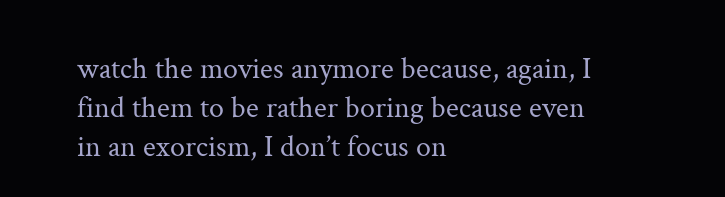watch the movies anymore because, again, I find them to be rather boring because even in an exorcism, I don’t focus on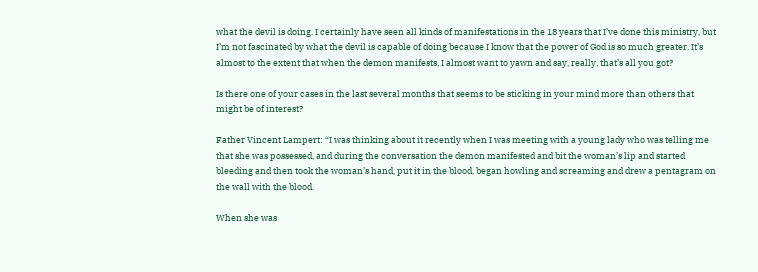what the devil is doing. I certainly have seen all kinds of manifestations in the 18 years that I’ve done this ministry, but I’m not fascinated by what the devil is capable of doing because I know that the power of God is so much greater. It’s almost to the extent that when the demon manifests, I almost want to yawn and say, really, that’s all you got?

Is there one of your cases in the last several months that seems to be sticking in your mind more than others that might be of interest?

Father Vincent Lampert: “I was thinking about it recently when I was meeting with a young lady who was telling me that she was possessed, and during the conversation the demon manifested and bit the woman’s lip and started bleeding and then took the woman’s hand, put it in the blood, began howling and screaming and drew a pentagram on the wall with the blood.

When she was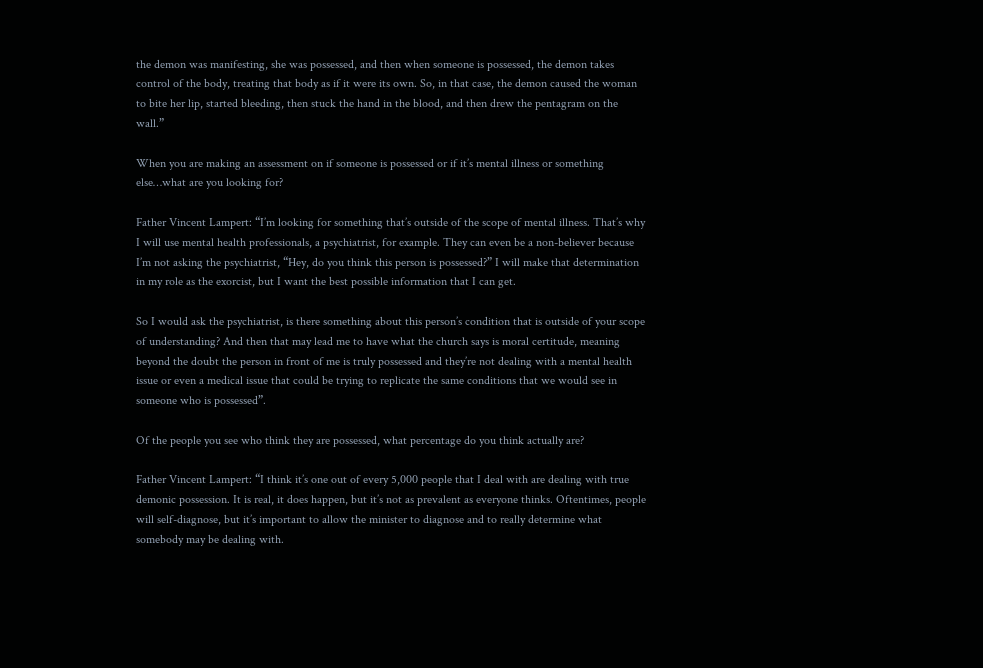the demon was manifesting, she was possessed, and then when someone is possessed, the demon takes control of the body, treating that body as if it were its own. So, in that case, the demon caused the woman to bite her lip, started bleeding, then stuck the hand in the blood, and then drew the pentagram on the wall.”

When you are making an assessment on if someone is possessed or if it’s mental illness or something else…what are you looking for?

Father Vincent Lampert: “I’m looking for something that’s outside of the scope of mental illness. That’s why I will use mental health professionals, a psychiatrist, for example. They can even be a non-believer because I’m not asking the psychiatrist, “Hey, do you think this person is possessed?” I will make that determination in my role as the exorcist, but I want the best possible information that I can get.

So I would ask the psychiatrist, is there something about this person’s condition that is outside of your scope of understanding? And then that may lead me to have what the church says is moral certitude, meaning beyond the doubt the person in front of me is truly possessed and they’re not dealing with a mental health issue or even a medical issue that could be trying to replicate the same conditions that we would see in someone who is possessed”.

Of the people you see who think they are possessed, what percentage do you think actually are?

Father Vincent Lampert: “I think it’s one out of every 5,000 people that I deal with are dealing with true demonic possession. It is real, it does happen, but it’s not as prevalent as everyone thinks. Oftentimes, people will self-diagnose, but it’s important to allow the minister to diagnose and to really determine what somebody may be dealing with.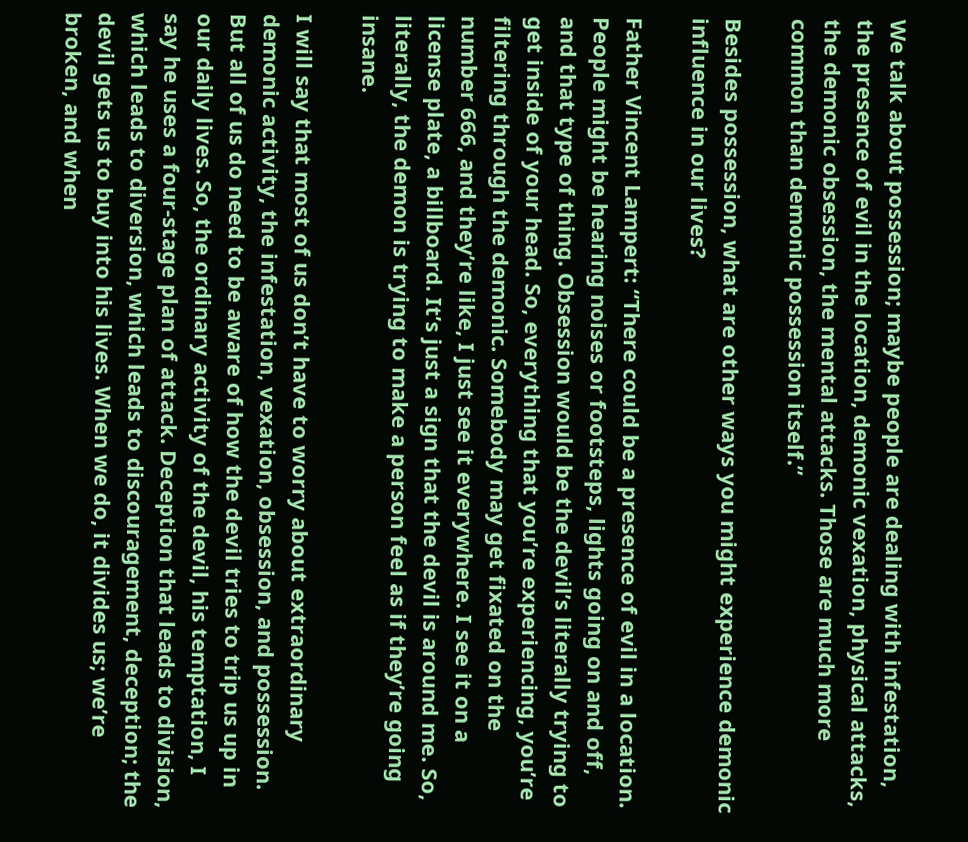We talk about possession; maybe people are dealing with infestation, the presence of evil in the location, demonic vexation, physical attacks, the demonic obsession, the mental attacks. Those are much more common than demonic possession itself.”

Besides possession, what are other ways you might experience demonic influence in our lives?

Father Vincent Lampert: “There could be a presence of evil in a location. People might be hearing noises or footsteps, lights going on and off, and that type of thing. Obsession would be the devil’s literally trying to get inside of your head. So, everything that you’re experiencing, you’re filtering through the demonic. Somebody may get fixated on the number 666, and they’re like, I just see it everywhere. I see it on a license plate, a billboard. It’s just a sign that the devil is around me. So, literally, the demon is trying to make a person feel as if they’re going insane.

I will say that most of us don’t have to worry about extraordinary demonic activity, the infestation, vexation, obsession, and possession. But all of us do need to be aware of how the devil tries to trip us up in our daily lives. So, the ordinary activity of the devil, his temptation, I say he uses a four-stage plan of attack. Deception that leads to division, which leads to diversion, which leads to discouragement, deception; the devil gets us to buy into his lives. When we do, it divides us; we’re broken, and when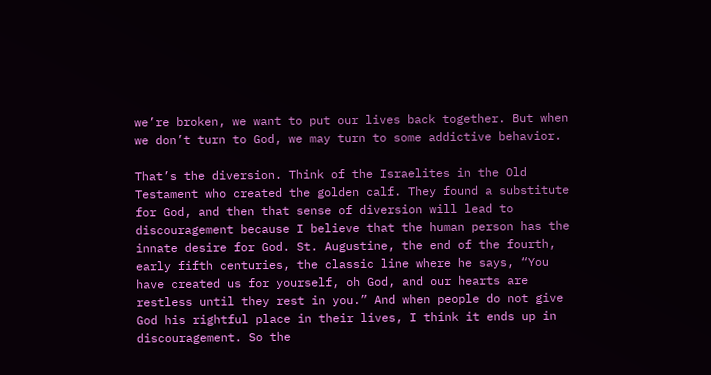we’re broken, we want to put our lives back together. But when we don’t turn to God, we may turn to some addictive behavior.

That’s the diversion. Think of the Israelites in the Old Testament who created the golden calf. They found a substitute for God, and then that sense of diversion will lead to discouragement because I believe that the human person has the innate desire for God. St. Augustine, the end of the fourth, early fifth centuries, the classic line where he says, “You have created us for yourself, oh God, and our hearts are restless until they rest in you.” And when people do not give God his rightful place in their lives, I think it ends up in discouragement. So the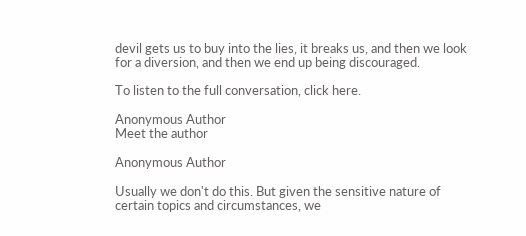devil gets us to buy into the lies, it breaks us, and then we look for a diversion, and then we end up being discouraged.

To listen to the full conversation, click here.

Anonymous Author
Meet the author

Anonymous Author

Usually we don't do this. But given the sensitive nature of certain topics and circumstances, we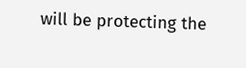will be protecting the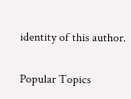identity of this author.

Popular Topics